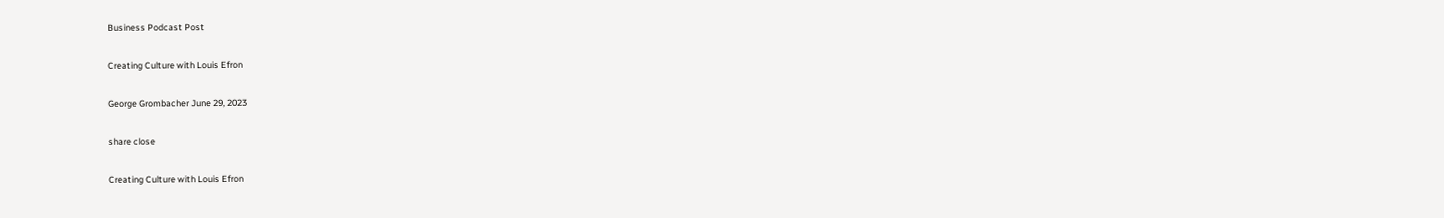Business Podcast Post

Creating Culture with Louis Efron

George Grombacher June 29, 2023

share close

Creating Culture with Louis Efron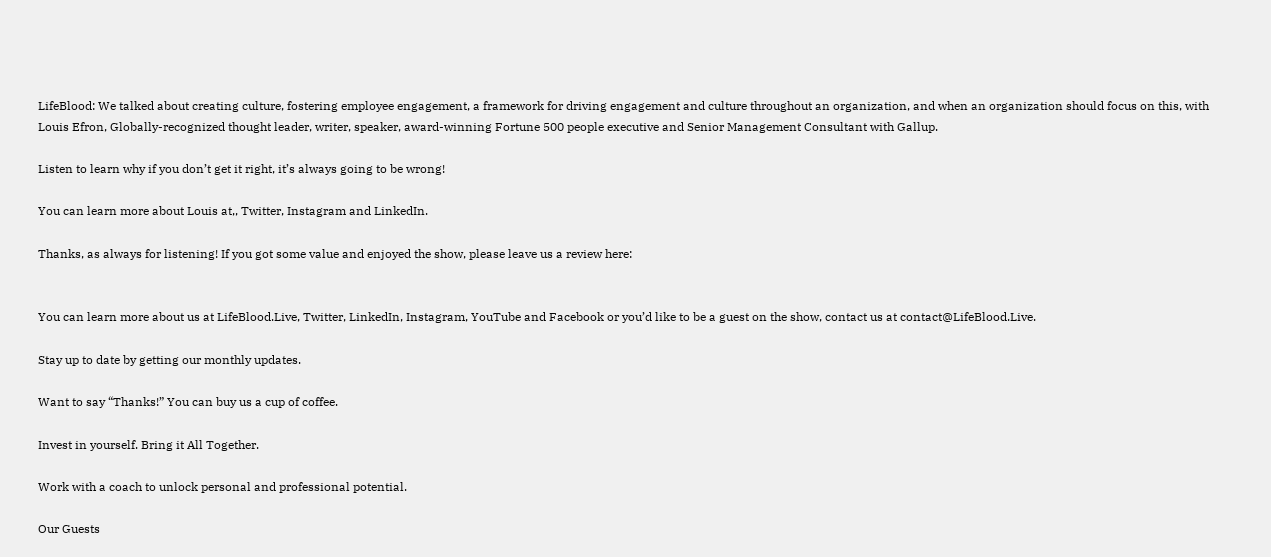LifeBlood: We talked about creating culture, fostering employee engagement, a framework for driving engagement and culture throughout an organization, and when an organization should focus on this, with Louis Efron, Globally-recognized thought leader, writer, speaker, award-winning Fortune 500 people executive and Senior Management Consultant with Gallup.

Listen to learn why if you don’t get it right, it’s always going to be wrong!

You can learn more about Louis at,, Twitter, Instagram and LinkedIn.

Thanks, as always for listening! If you got some value and enjoyed the show, please leave us a review here:


You can learn more about us at LifeBlood.Live, Twitter, LinkedIn, Instagram, YouTube and Facebook or you’d like to be a guest on the show, contact us at contact@LifeBlood.Live.

Stay up to date by getting our monthly updates.

Want to say “Thanks!” You can buy us a cup of coffee.

Invest in yourself. Bring it All Together.

Work with a coach to unlock personal and professional potential.

Our Guests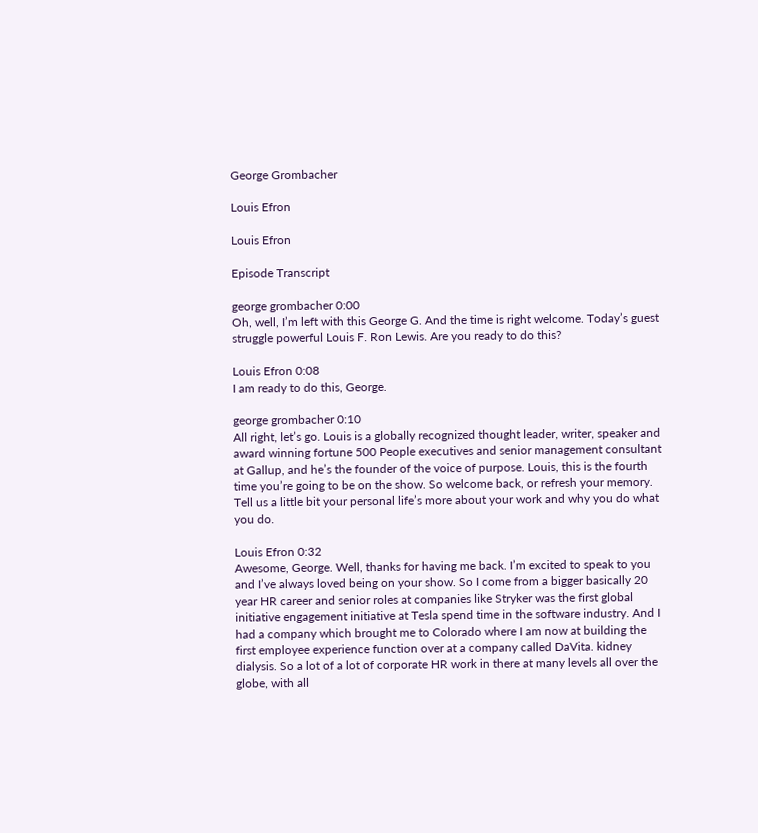George Grombacher

Louis Efron

Louis Efron

Episode Transcript

george grombacher 0:00
Oh, well, I’m left with this George G. And the time is right welcome. Today’s guest struggle powerful Louis F. Ron Lewis. Are you ready to do this?

Louis Efron 0:08
I am ready to do this, George.

george grombacher 0:10
All right, let’s go. Louis is a globally recognized thought leader, writer, speaker and award winning fortune 500 People executives and senior management consultant at Gallup, and he’s the founder of the voice of purpose. Louis, this is the fourth time you’re going to be on the show. So welcome back, or refresh your memory. Tell us a little bit your personal life’s more about your work and why you do what you do.

Louis Efron 0:32
Awesome, George. Well, thanks for having me back. I’m excited to speak to you and I’ve always loved being on your show. So I come from a bigger basically 20 year HR career and senior roles at companies like Stryker was the first global initiative engagement initiative at Tesla spend time in the software industry. And I had a company which brought me to Colorado where I am now at building the first employee experience function over at a company called DaVita. kidney dialysis. So a lot of a lot of corporate HR work in there at many levels all over the globe, with all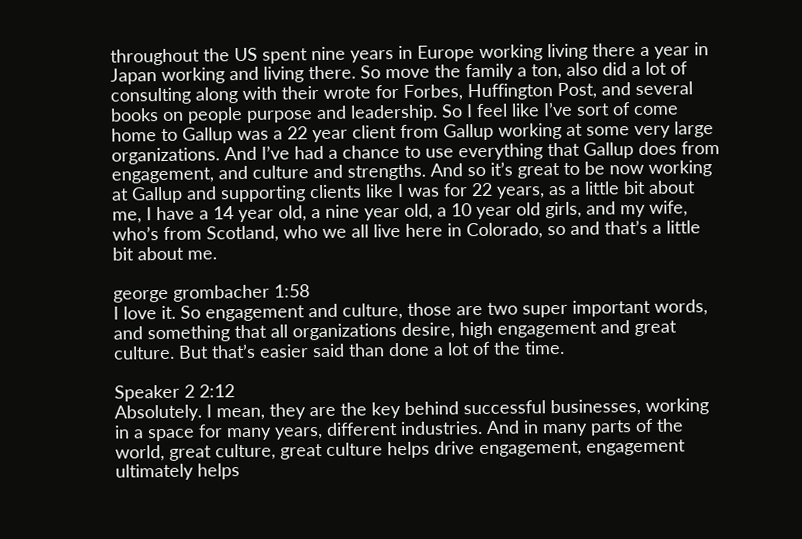throughout the US spent nine years in Europe working living there a year in Japan working and living there. So move the family a ton, also did a lot of consulting along with their wrote for Forbes, Huffington Post, and several books on people purpose and leadership. So I feel like I’ve sort of come home to Gallup was a 22 year client from Gallup working at some very large organizations. And I’ve had a chance to use everything that Gallup does from engagement, and culture and strengths. And so it’s great to be now working at Gallup and supporting clients like I was for 22 years, as a little bit about me, I have a 14 year old, a nine year old, a 10 year old girls, and my wife, who’s from Scotland, who we all live here in Colorado, so and that’s a little bit about me.

george grombacher 1:58
I love it. So engagement and culture, those are two super important words, and something that all organizations desire, high engagement and great culture. But that’s easier said than done a lot of the time.

Speaker 2 2:12
Absolutely. I mean, they are the key behind successful businesses, working in a space for many years, different industries. And in many parts of the world, great culture, great culture helps drive engagement, engagement ultimately helps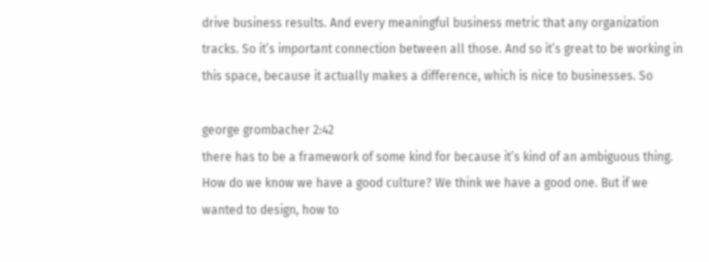drive business results. And every meaningful business metric that any organization tracks. So it’s important connection between all those. And so it’s great to be working in this space, because it actually makes a difference, which is nice to businesses. So

george grombacher 2:42
there has to be a framework of some kind for because it’s kind of an ambiguous thing. How do we know we have a good culture? We think we have a good one. But if we wanted to design, how to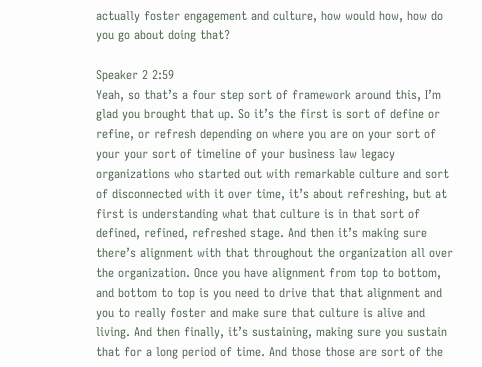actually foster engagement and culture, how would how, how do you go about doing that?

Speaker 2 2:59
Yeah, so that’s a four step sort of framework around this, I’m glad you brought that up. So it’s the first is sort of define or refine, or refresh depending on where you are on your sort of your your sort of timeline of your business law legacy organizations who started out with remarkable culture and sort of disconnected with it over time, it’s about refreshing, but at first is understanding what that culture is in that sort of defined, refined, refreshed stage. And then it’s making sure there’s alignment with that throughout the organization all over the organization. Once you have alignment from top to bottom, and bottom to top is you need to drive that that alignment and you to really foster and make sure that culture is alive and living. And then finally, it’s sustaining, making sure you sustain that for a long period of time. And those those are sort of the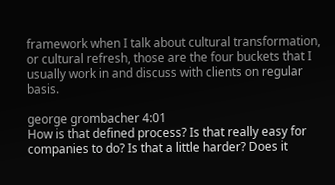framework when I talk about cultural transformation, or cultural refresh, those are the four buckets that I usually work in and discuss with clients on regular basis.

george grombacher 4:01
How is that defined process? Is that really easy for companies to do? Is that a little harder? Does it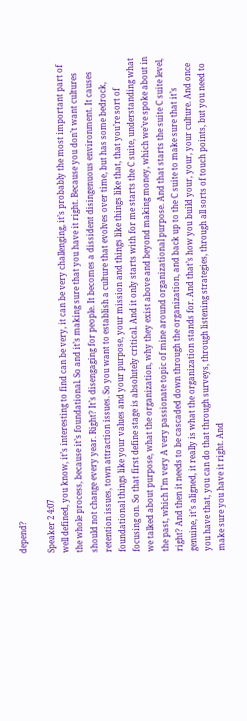depend?

Speaker 2 4:07
well defined, you know, it’s interesting to find can be very, it can be very challenging, it’s probably the most important part of the whole process, because it’s foundational. So and it’s making sure that you have it right. Because you don’t want cultures should not change every year. Right? It’s disengaging for people. It becomes a dissident disingenuous environment. It causes retention issues, town attraction issues. So you want to establish a culture that evolves over time, but has some bedrock, foundational things like your values and your purpose, your mission and things like things like that, that you’re sort of focusing on. So that first define stage is absolutely critical. And it only starts with for me starts the C suite, understanding what we talked about purpose, what the organization, why they exist above and beyond making money, which we’ve spoke about in the past, which I’m very A very passionate topic of mine around organizational purpose. And that starts the suite C suite level, right? And then it needs to be cascaded down through the organization, and back up to the C suite to make sure that it’s genuine, it’s aligned, it really is what the organization stands for. And that’s how you build your, your, your culture. And once you have that, you can do that through surveys, through listening strategies, through all sorts of touch points, but you need to make sure you have it right. And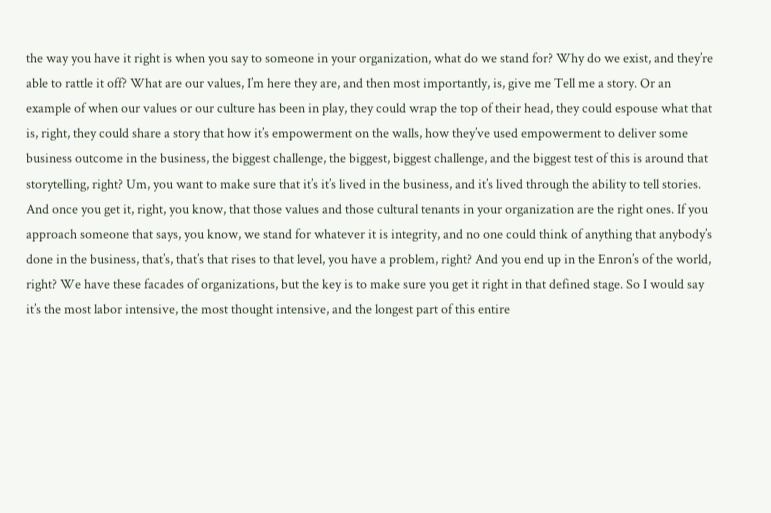the way you have it right is when you say to someone in your organization, what do we stand for? Why do we exist, and they’re able to rattle it off? What are our values, I’m here they are, and then most importantly, is, give me Tell me a story. Or an example of when our values or our culture has been in play, they could wrap the top of their head, they could espouse what that is, right, they could share a story that how it’s empowerment on the walls, how they’ve used empowerment to deliver some business outcome in the business, the biggest challenge, the biggest, biggest challenge, and the biggest test of this is around that storytelling, right? Um, you want to make sure that it’s it’s lived in the business, and it’s lived through the ability to tell stories. And once you get it, right, you know, that those values and those cultural tenants in your organization are the right ones. If you approach someone that says, you know, we stand for whatever it is integrity, and no one could think of anything that anybody’s done in the business, that’s, that’s that rises to that level, you have a problem, right? And you end up in the Enron’s of the world, right? We have these facades of organizations, but the key is to make sure you get it right in that defined stage. So I would say it’s the most labor intensive, the most thought intensive, and the longest part of this entire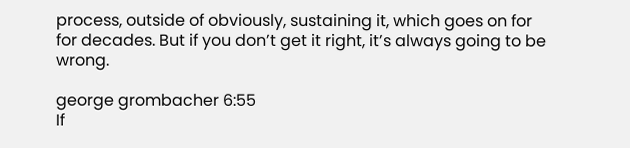process, outside of obviously, sustaining it, which goes on for for decades. But if you don’t get it right, it’s always going to be wrong.

george grombacher 6:55
If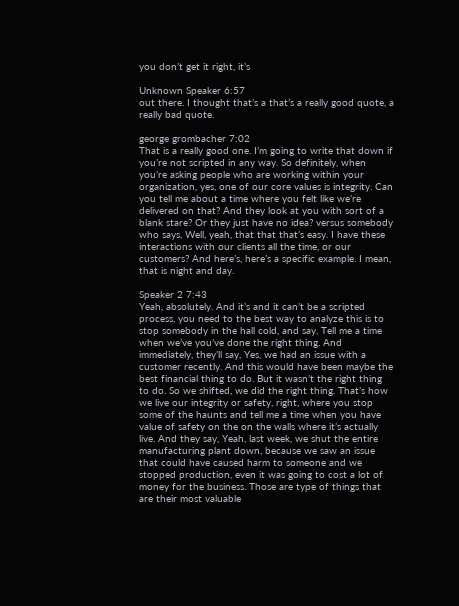you don’t get it right, it’s

Unknown Speaker 6:57
out there. I thought that’s a that’s a really good quote, a really bad quote.

george grombacher 7:02
That is a really good one. I’m going to write that down if you’re not scripted in any way. So definitely, when you’re asking people who are working within your organization, yes, one of our core values is integrity. Can you tell me about a time where you felt like we’re delivered on that? And they look at you with sort of a blank stare? Or they just have no idea? versus somebody who says, Well, yeah, that that that’s easy. I have these interactions with our clients all the time, or our customers? And here’s, here’s a specific example. I mean, that is night and day.

Speaker 2 7:43
Yeah, absolutely. And it’s and it can’t be a scripted process, you need to the best way to analyze this is to stop somebody in the hall cold, and say, Tell me a time when we’ve you’ve done the right thing. And immediately, they’ll say, Yes, we had an issue with a customer recently. And this would have been maybe the best financial thing to do. But it wasn’t the right thing to do. So we shifted, we did the right thing. That’s how we live our integrity or safety, right, where you stop some of the haunts and tell me a time when you have value of safety on the on the walls where it’s actually live. And they say, Yeah, last week, we shut the entire manufacturing plant down, because we saw an issue that could have caused harm to someone and we stopped production, even it was going to cost a lot of money for the business. Those are type of things that are their most valuable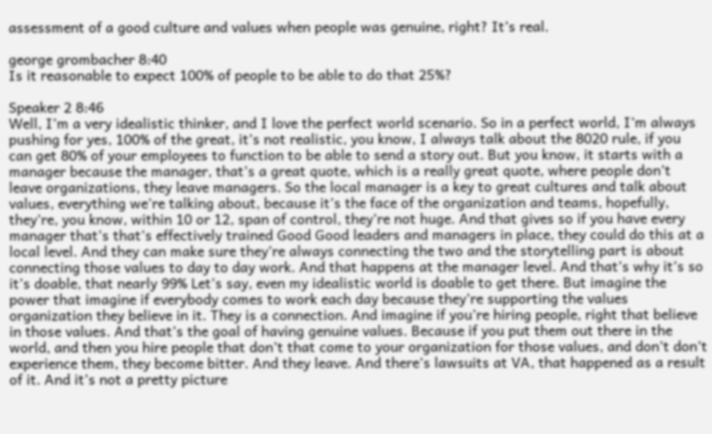assessment of a good culture and values when people was genuine, right? It’s real.

george grombacher 8:40
Is it reasonable to expect 100% of people to be able to do that 25%?

Speaker 2 8:46
Well, I’m a very idealistic thinker, and I love the perfect world scenario. So in a perfect world, I’m always pushing for yes, 100% of the great, it’s not realistic, you know, I always talk about the 8020 rule, if you can get 80% of your employees to function to be able to send a story out. But you know, it starts with a manager because the manager, that’s a great quote, which is a really great quote, where people don’t leave organizations, they leave managers. So the local manager is a key to great cultures and talk about values, everything we’re talking about, because it’s the face of the organization and teams, hopefully, they’re, you know, within 10 or 12, span of control, they’re not huge. And that gives so if you have every manager that’s that’s effectively trained Good Good leaders and managers in place, they could do this at a local level. And they can make sure they’re always connecting the two and the storytelling part is about connecting those values to day to day work. And that happens at the manager level. And that’s why it’s so it’s doable, that nearly 99% Let’s say, even my idealistic world is doable to get there. But imagine the power that imagine if everybody comes to work each day because they’re supporting the values organization they believe in it. They is a connection. And imagine if you’re hiring people, right that believe in those values. And that’s the goal of having genuine values. Because if you put them out there in the world, and then you hire people that don’t that come to your organization for those values, and don’t don’t experience them, they become bitter. And they leave. And there’s lawsuits at VA, that happened as a result of it. And it’s not a pretty picture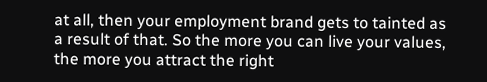at all, then your employment brand gets to tainted as a result of that. So the more you can live your values, the more you attract the right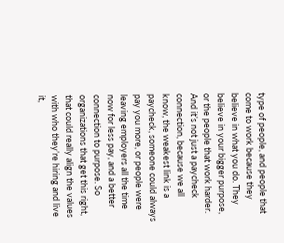type of people, and people that come to work because they believe in what you do. They believe in your bigger purpose, or the people that work harder. And it’s not just a paycheck connection, because we all know, the weakest link is a paycheck, someone could always pay you more, or people were leaving employers all the time now for less pay, and a better connection to purpose. So organizations that get this right, that could really align the values with who they’re hiring and live it,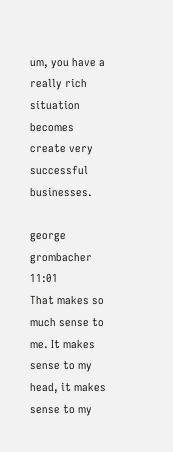um, you have a really rich situation becomes create very successful businesses.

george grombacher 11:01
That makes so much sense to me. It makes sense to my head, it makes sense to my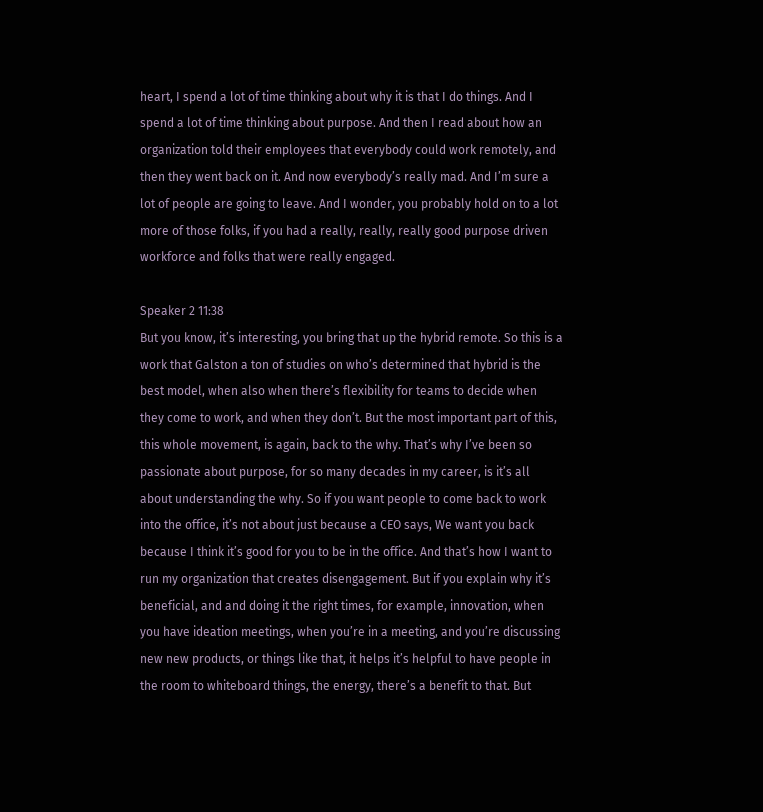heart, I spend a lot of time thinking about why it is that I do things. And I spend a lot of time thinking about purpose. And then I read about how an organization told their employees that everybody could work remotely, and then they went back on it. And now everybody’s really mad. And I’m sure a lot of people are going to leave. And I wonder, you probably hold on to a lot more of those folks, if you had a really, really, really good purpose driven workforce and folks that were really engaged.

Speaker 2 11:38
But you know, it’s interesting, you bring that up the hybrid remote. So this is a work that Galston a ton of studies on who’s determined that hybrid is the best model, when also when there’s flexibility for teams to decide when they come to work, and when they don’t. But the most important part of this, this whole movement, is again, back to the why. That’s why I’ve been so passionate about purpose, for so many decades in my career, is it’s all about understanding the why. So if you want people to come back to work into the office, it’s not about just because a CEO says, We want you back because I think it’s good for you to be in the office. And that’s how I want to run my organization that creates disengagement. But if you explain why it’s beneficial, and and doing it the right times, for example, innovation, when you have ideation meetings, when you’re in a meeting, and you’re discussing new new products, or things like that, it helps it’s helpful to have people in the room to whiteboard things, the energy, there’s a benefit to that. But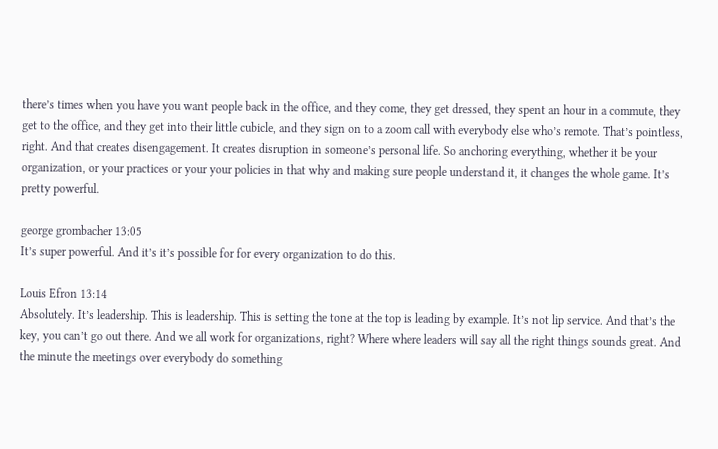there’s times when you have you want people back in the office, and they come, they get dressed, they spent an hour in a commute, they get to the office, and they get into their little cubicle, and they sign on to a zoom call with everybody else who’s remote. That’s pointless, right. And that creates disengagement. It creates disruption in someone’s personal life. So anchoring everything, whether it be your organization, or your practices or your your policies in that why and making sure people understand it, it changes the whole game. It’s pretty powerful.

george grombacher 13:05
It’s super powerful. And it’s it’s possible for for every organization to do this.

Louis Efron 13:14
Absolutely. It’s leadership. This is leadership. This is setting the tone at the top is leading by example. It’s not lip service. And that’s the key, you can’t go out there. And we all work for organizations, right? Where where leaders will say all the right things sounds great. And the minute the meetings over everybody do something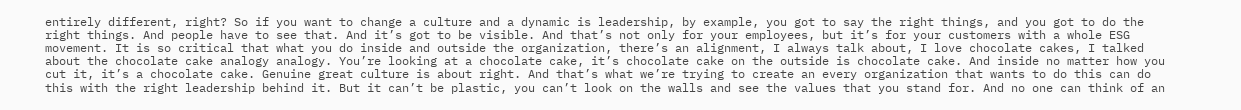entirely different, right? So if you want to change a culture and a dynamic is leadership, by example, you got to say the right things, and you got to do the right things. And people have to see that. And it’s got to be visible. And that’s not only for your employees, but it’s for your customers with a whole ESG movement. It is so critical that what you do inside and outside the organization, there’s an alignment, I always talk about, I love chocolate cakes, I talked about the chocolate cake analogy analogy. You’re looking at a chocolate cake, it’s chocolate cake on the outside is chocolate cake. And inside no matter how you cut it, it’s a chocolate cake. Genuine great culture is about right. And that’s what we’re trying to create an every organization that wants to do this can do this with the right leadership behind it. But it can’t be plastic, you can’t look on the walls and see the values that you stand for. And no one can think of an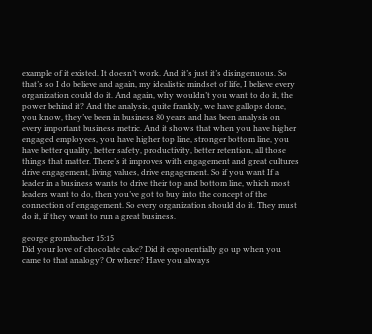example of it existed. It doesn’t work. And it’s just it’s disingenuous. So that’s so I do believe and again, my idealistic mindset of life, I believe every organization could do it. And again, why wouldn’t you want to do it, the power behind it? And the analysis, quite frankly, we have gallops done, you know, they’ve been in business 80 years and has been analysis on every important business metric. And it shows that when you have higher engaged employees, you have higher top line, stronger bottom line, you have better quality, better safety, productivity, better retention, all those things that matter. There’s it improves with engagement and great cultures drive engagement, living values, drive engagement. So if you want If a leader in a business wants to drive their top and bottom line, which most leaders want to do, then you’ve got to buy into the concept of the connection of engagement. So every organization should do it. They must do it, if they want to run a great business.

george grombacher 15:15
Did your love of chocolate cake? Did it exponentially go up when you came to that analogy? Or where? Have you always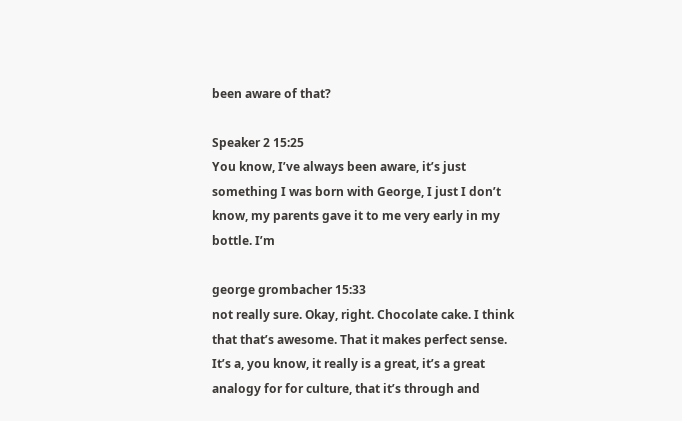been aware of that?

Speaker 2 15:25
You know, I’ve always been aware, it’s just something I was born with George, I just I don’t know, my parents gave it to me very early in my bottle. I’m

george grombacher 15:33
not really sure. Okay, right. Chocolate cake. I think that that’s awesome. That it makes perfect sense. It’s a, you know, it really is a great, it’s a great analogy for for culture, that it’s through and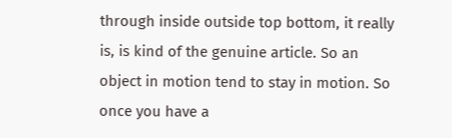through inside outside top bottom, it really is, is kind of the genuine article. So an object in motion tend to stay in motion. So once you have a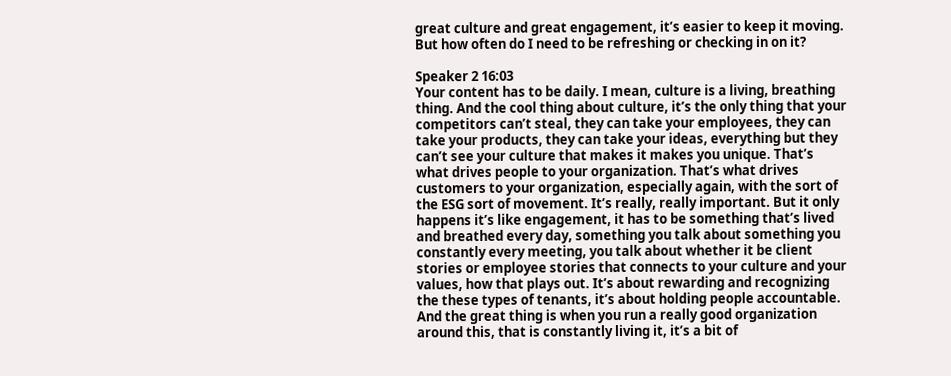great culture and great engagement, it’s easier to keep it moving. But how often do I need to be refreshing or checking in on it?

Speaker 2 16:03
Your content has to be daily. I mean, culture is a living, breathing thing. And the cool thing about culture, it’s the only thing that your competitors can’t steal, they can take your employees, they can take your products, they can take your ideas, everything but they can’t see your culture that makes it makes you unique. That’s what drives people to your organization. That’s what drives customers to your organization, especially again, with the sort of the ESG sort of movement. It’s really, really important. But it only happens it’s like engagement, it has to be something that’s lived and breathed every day, something you talk about something you constantly every meeting, you talk about whether it be client stories or employee stories that connects to your culture and your values, how that plays out. It’s about rewarding and recognizing the these types of tenants, it’s about holding people accountable. And the great thing is when you run a really good organization around this, that is constantly living it, it’s a bit of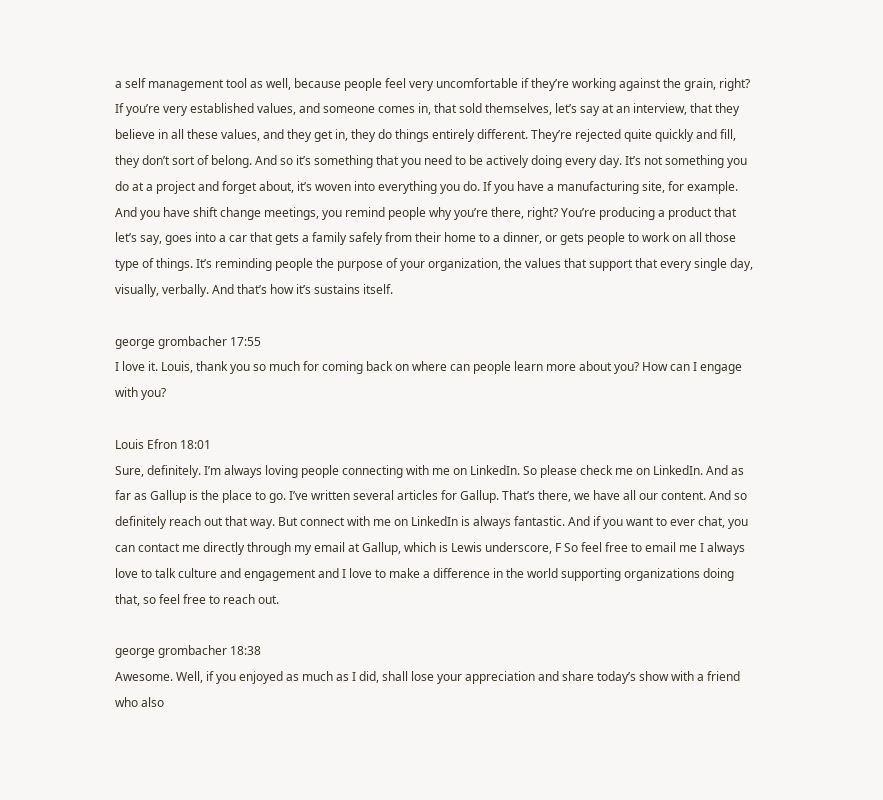a self management tool as well, because people feel very uncomfortable if they’re working against the grain, right? If you’re very established values, and someone comes in, that sold themselves, let’s say at an interview, that they believe in all these values, and they get in, they do things entirely different. They’re rejected quite quickly and fill, they don’t sort of belong. And so it’s something that you need to be actively doing every day. It’s not something you do at a project and forget about, it’s woven into everything you do. If you have a manufacturing site, for example. And you have shift change meetings, you remind people why you’re there, right? You’re producing a product that let’s say, goes into a car that gets a family safely from their home to a dinner, or gets people to work on all those type of things. It’s reminding people the purpose of your organization, the values that support that every single day, visually, verbally. And that’s how it’s sustains itself.

george grombacher 17:55
I love it. Louis, thank you so much for coming back on where can people learn more about you? How can I engage with you?

Louis Efron 18:01
Sure, definitely. I’m always loving people connecting with me on LinkedIn. So please check me on LinkedIn. And as far as Gallup is the place to go. I’ve written several articles for Gallup. That’s there, we have all our content. And so definitely reach out that way. But connect with me on LinkedIn is always fantastic. And if you want to ever chat, you can contact me directly through my email at Gallup, which is Lewis underscore, F So feel free to email me I always love to talk culture and engagement and I love to make a difference in the world supporting organizations doing that, so feel free to reach out.

george grombacher 18:38
Awesome. Well, if you enjoyed as much as I did, shall lose your appreciation and share today’s show with a friend who also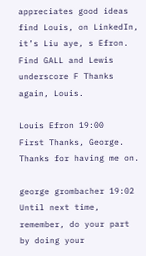appreciates good ideas find Louis, on LinkedIn, it’s Liu aye, s Efron. Find GALL and Lewis underscore F Thanks again, Louis.

Louis Efron 19:00
First Thanks, George. Thanks for having me on.

george grombacher 19:02
Until next time, remember, do your part by doing your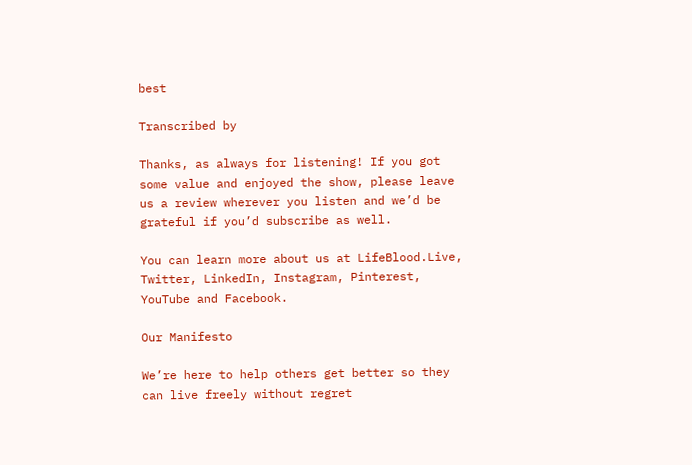best

Transcribed by

Thanks, as always for listening! If you got some value and enjoyed the show, please leave us a review wherever you listen and we’d be grateful if you’d subscribe as well.

You can learn more about us at LifeBlood.Live, Twitter, LinkedIn, Instagram, Pinterest, YouTube and Facebook.

Our Manifesto

We’re here to help others get better so they can live freely without regret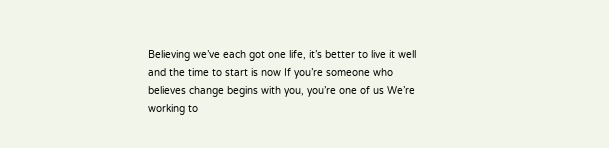Believing we’ve each got one life, it’s better to live it well and the time to start is now If you’re someone who believes change begins with you, you’re one of us We’re working to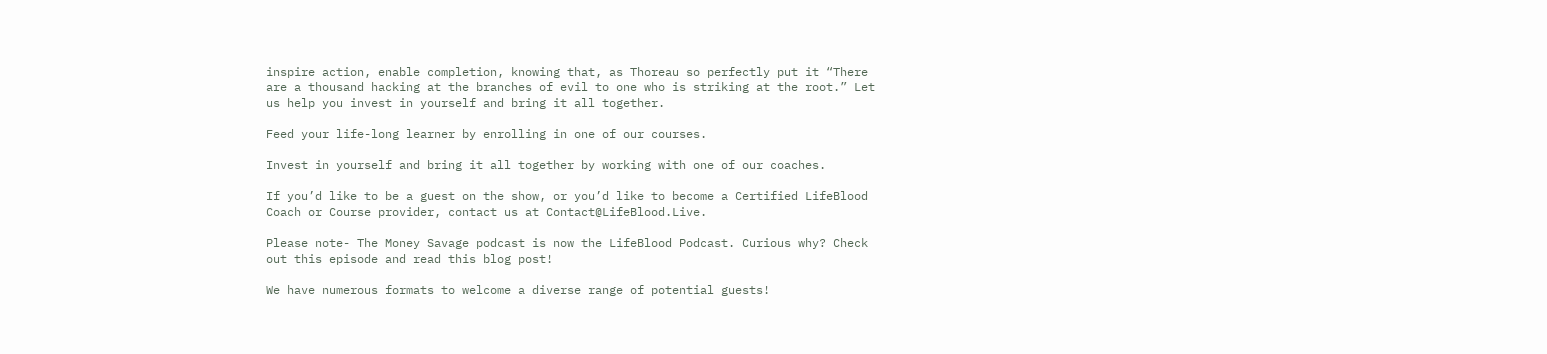inspire action, enable completion, knowing that, as Thoreau so perfectly put it “There are a thousand hacking at the branches of evil to one who is striking at the root.” Let us help you invest in yourself and bring it all together.

Feed your life-long learner by enrolling in one of our courses.

Invest in yourself and bring it all together by working with one of our coaches.

If you’d like to be a guest on the show, or you’d like to become a Certified LifeBlood Coach or Course provider, contact us at Contact@LifeBlood.Live.

Please note- The Money Savage podcast is now the LifeBlood Podcast. Curious why? Check out this episode and read this blog post!

We have numerous formats to welcome a diverse range of potential guests!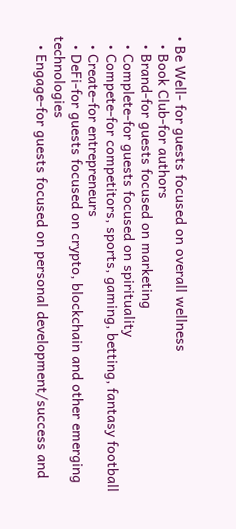• Be Well- for guests focused on overall wellness
  • Book Club-for authors
  • Brand-for guests focused on marketing
  • Complete-for guests focused on spirituality
  • Compete-for competitors, sports, gaming, betting, fantasy football
  • Create-for entrepreneurs
  • DeFi-for guests focused on crypto, blockchain and other emerging technologies
  • Engage-for guests focused on personal development/success and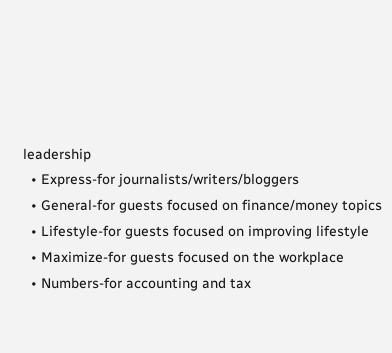leadership
  • Express-for journalists/writers/bloggers
  • General-for guests focused on finance/money topics
  • Lifestyle-for guests focused on improving lifestyle
  • Maximize-for guests focused on the workplace
  • Numbers-for accounting and tax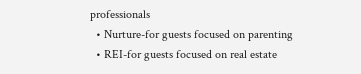professionals
  • Nurture-for guests focused on parenting
  • REI-for guests focused on real estate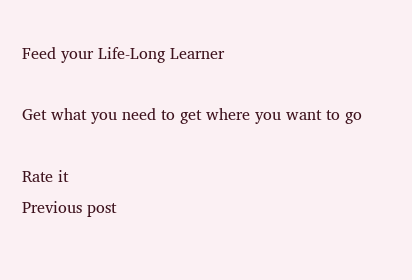Feed your Life-Long Learner

Get what you need to get where you want to go

Rate it
Previous post